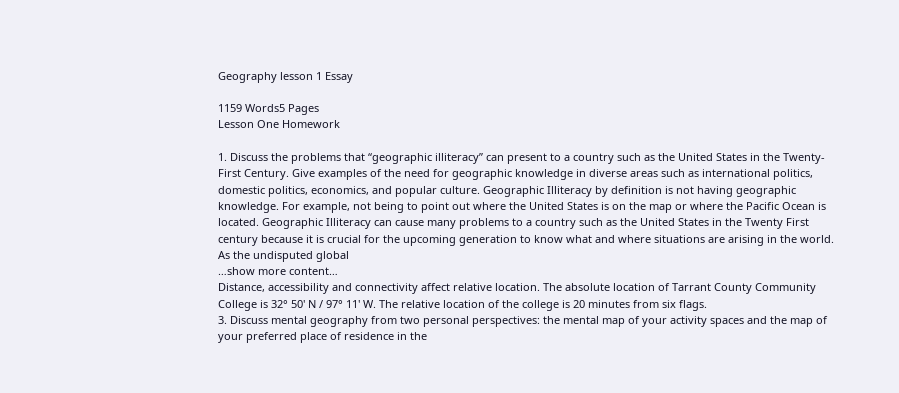Geography lesson 1 Essay

1159 Words5 Pages
Lesson One Homework

1. Discuss the problems that “geographic illiteracy” can present to a country such as the United States in the Twenty-First Century. Give examples of the need for geographic knowledge in diverse areas such as international politics, domestic politics, economics, and popular culture. Geographic Illiteracy by definition is not having geographic knowledge. For example, not being to point out where the United States is on the map or where the Pacific Ocean is located. Geographic Illiteracy can cause many problems to a country such as the United States in the Twenty First century because it is crucial for the upcoming generation to know what and where situations are arising in the world. As the undisputed global
…show more content…
Distance, accessibility and connectivity affect relative location. The absolute location of Tarrant County Community College is 32° 50' N / 97° 11' W. The relative location of the college is 20 minutes from six flags.
3. Discuss mental geography from two personal perspectives: the mental map of your activity spaces and the map of your preferred place of residence in the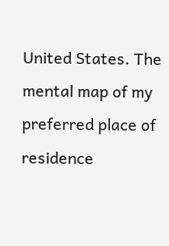United States. The mental map of my preferred place of residence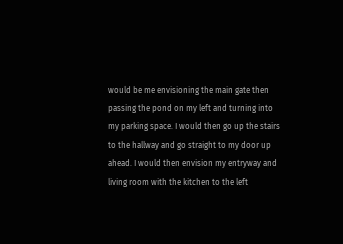would be me envisioning the main gate then passing the pond on my left and turning into my parking space. I would then go up the stairs to the hallway and go straight to my door up ahead. I would then envision my entryway and living room with the kitchen to the left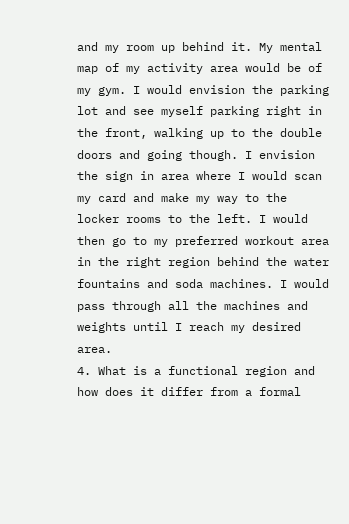and my room up behind it. My mental map of my activity area would be of my gym. I would envision the parking lot and see myself parking right in the front, walking up to the double doors and going though. I envision the sign in area where I would scan my card and make my way to the locker rooms to the left. I would then go to my preferred workout area in the right region behind the water fountains and soda machines. I would pass through all the machines and weights until I reach my desired area.
4. What is a functional region and how does it differ from a formal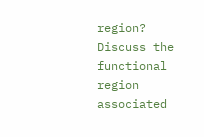region? Discuss the functional region associated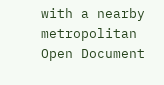with a nearby metropolitan
Open Document